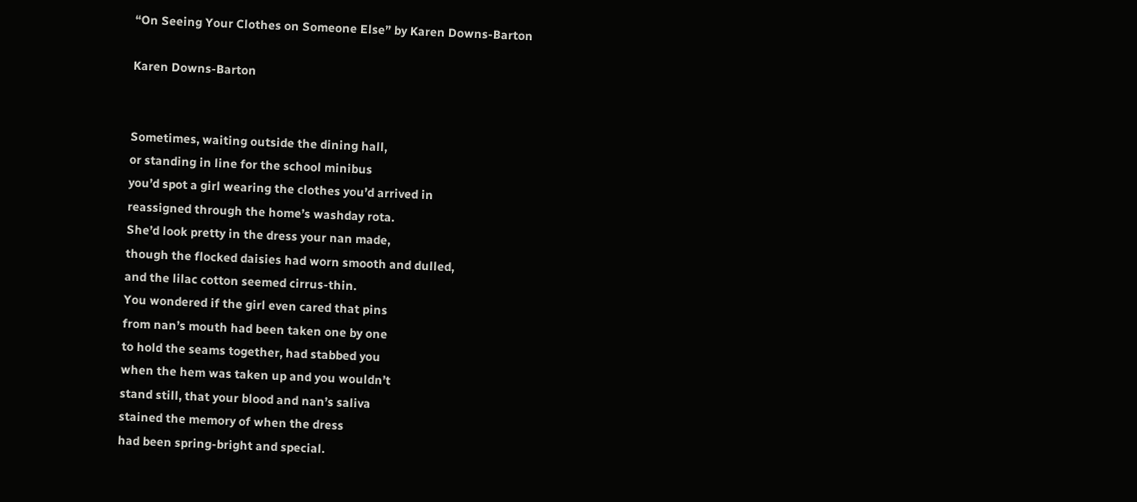“On Seeing Your Clothes on Someone Else” by Karen Downs-Barton

Karen Downs-Barton


Sometimes, waiting outside the dining hall,
or standing in line for the school minibus
you’d spot a girl wearing the clothes you’d arrived in
reassigned through the home’s washday rota.
She’d look pretty in the dress your nan made,
though the flocked daisies had worn smooth and dulled,
and the lilac cotton seemed cirrus-thin.
You wondered if the girl even cared that pins
from nan’s mouth had been taken one by one
to hold the seams together, had stabbed you
when the hem was taken up and you wouldn’t
stand still, that your blood and nan’s saliva
stained the memory of when the dress
had been spring-bright and special.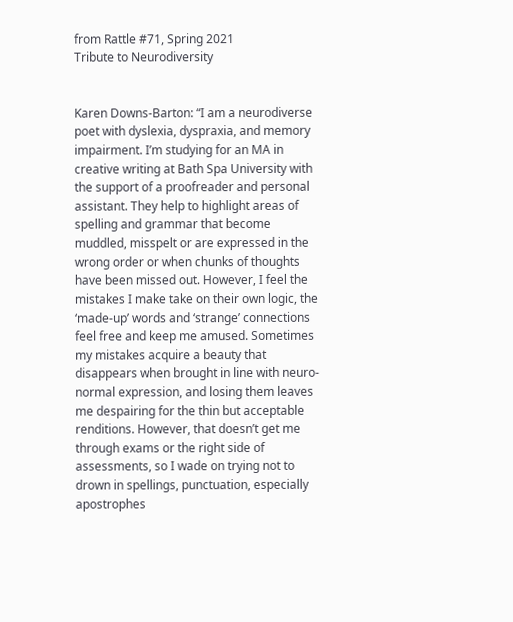from Rattle #71, Spring 2021
Tribute to Neurodiversity


Karen Downs-Barton: “I am a neurodiverse poet with dyslexia, dyspraxia, and memory impairment. I’m studying for an MA in creative writing at Bath Spa University with the support of a proofreader and personal assistant. They help to highlight areas of spelling and grammar that become muddled, misspelt or are expressed in the wrong order or when chunks of thoughts have been missed out. However, I feel the mistakes I make take on their own logic, the ‘made-up’ words and ‘strange’ connections feel free and keep me amused. Sometimes my mistakes acquire a beauty that disappears when brought in line with neuro-normal expression, and losing them leaves me despairing for the thin but acceptable renditions. However, that doesn’t get me through exams or the right side of assessments, so I wade on trying not to drown in spellings, punctuation, especially apostrophes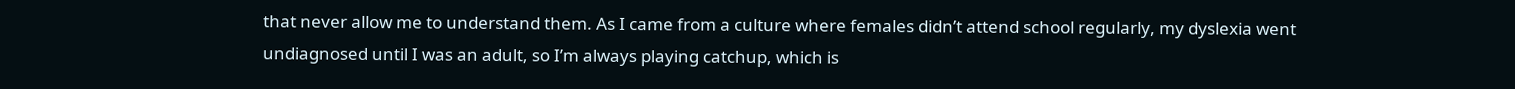that never allow me to understand them. As I came from a culture where females didn’t attend school regularly, my dyslexia went undiagnosed until I was an adult, so I’m always playing catchup, which is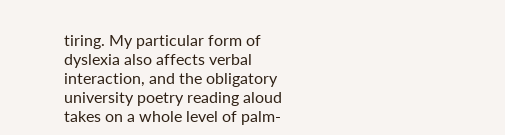tiring. My particular form of dyslexia also affects verbal interaction, and the obligatory university poetry reading aloud takes on a whole level of palm-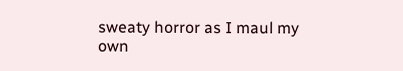sweaty horror as I maul my own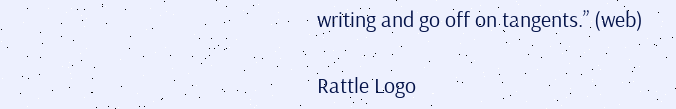writing and go off on tangents.” (web)

Rattle Logo